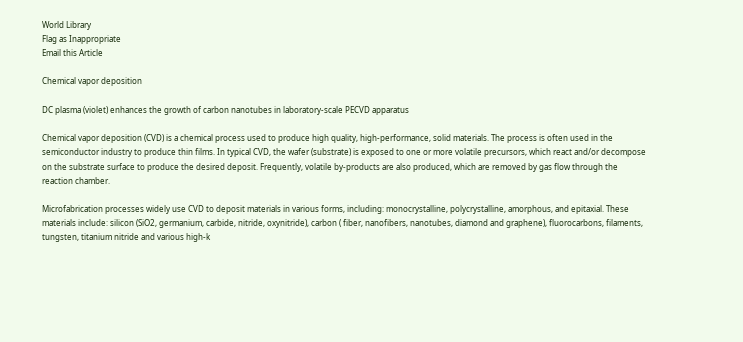World Library
Flag as Inappropriate
Email this Article

Chemical vapor deposition

DC plasma (violet) enhances the growth of carbon nanotubes in laboratory-scale PECVD apparatus

Chemical vapor deposition (CVD) is a chemical process used to produce high quality, high-performance, solid materials. The process is often used in the semiconductor industry to produce thin films. In typical CVD, the wafer (substrate) is exposed to one or more volatile precursors, which react and/or decompose on the substrate surface to produce the desired deposit. Frequently, volatile by-products are also produced, which are removed by gas flow through the reaction chamber.

Microfabrication processes widely use CVD to deposit materials in various forms, including: monocrystalline, polycrystalline, amorphous, and epitaxial. These materials include: silicon (SiO2, germanium, carbide, nitride, oxynitride), carbon ( fiber, nanofibers, nanotubes, diamond and graphene), fluorocarbons, filaments, tungsten, titanium nitride and various high-k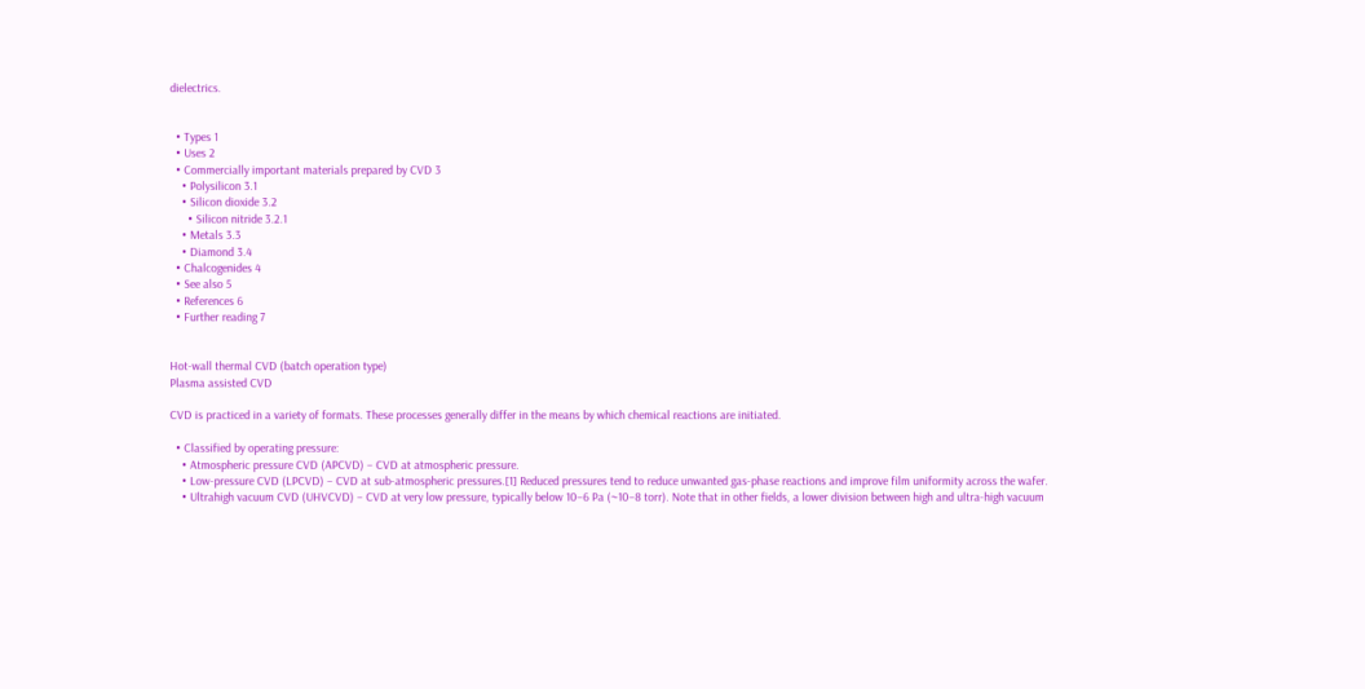dielectrics.


  • Types 1
  • Uses 2
  • Commercially important materials prepared by CVD 3
    • Polysilicon 3.1
    • Silicon dioxide 3.2
      • Silicon nitride 3.2.1
    • Metals 3.3
    • Diamond 3.4
  • Chalcogenides 4
  • See also 5
  • References 6
  • Further reading 7


Hot-wall thermal CVD (batch operation type)
Plasma assisted CVD

CVD is practiced in a variety of formats. These processes generally differ in the means by which chemical reactions are initiated.

  • Classified by operating pressure:
    • Atmospheric pressure CVD (APCVD) – CVD at atmospheric pressure.
    • Low-pressure CVD (LPCVD) – CVD at sub-atmospheric pressures.[1] Reduced pressures tend to reduce unwanted gas-phase reactions and improve film uniformity across the wafer.
    • Ultrahigh vacuum CVD (UHVCVD) – CVD at very low pressure, typically below 10−6 Pa (~10−8 torr). Note that in other fields, a lower division between high and ultra-high vacuum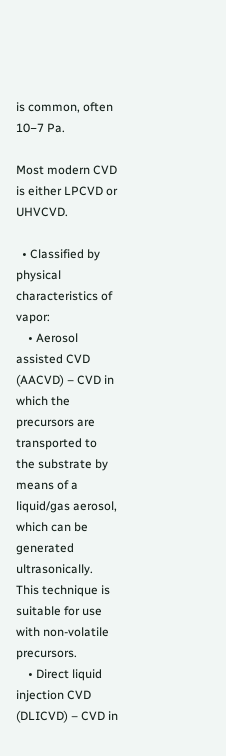is common, often 10−7 Pa.

Most modern CVD is either LPCVD or UHVCVD.

  • Classified by physical characteristics of vapor:
    • Aerosol assisted CVD (AACVD) – CVD in which the precursors are transported to the substrate by means of a liquid/gas aerosol, which can be generated ultrasonically. This technique is suitable for use with non-volatile precursors.
    • Direct liquid injection CVD (DLICVD) – CVD in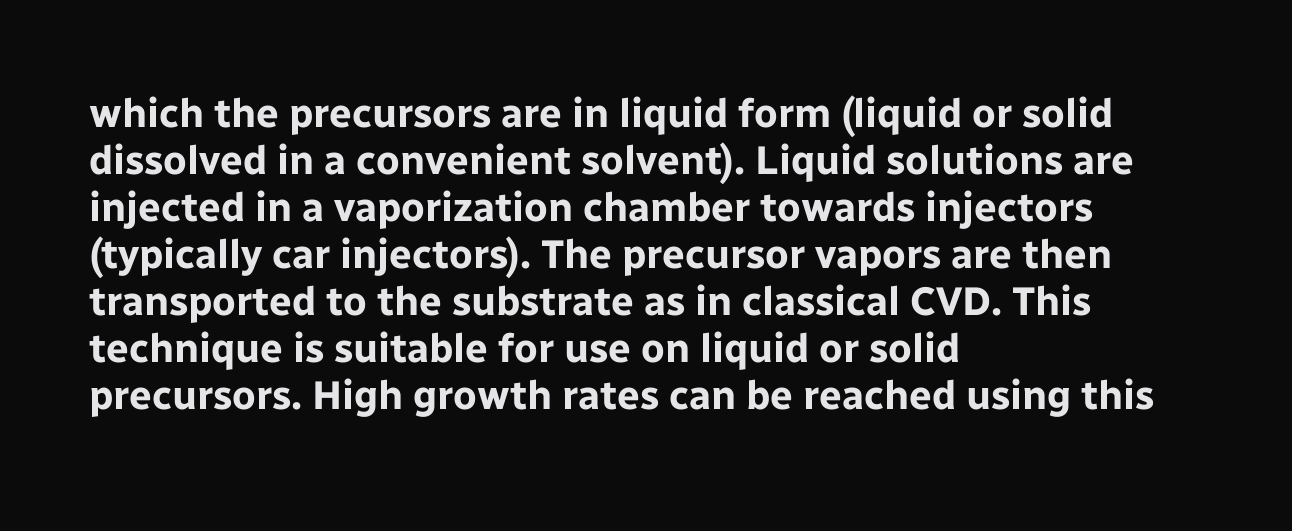which the precursors are in liquid form (liquid or solid dissolved in a convenient solvent). Liquid solutions are injected in a vaporization chamber towards injectors (typically car injectors). The precursor vapors are then transported to the substrate as in classical CVD. This technique is suitable for use on liquid or solid precursors. High growth rates can be reached using this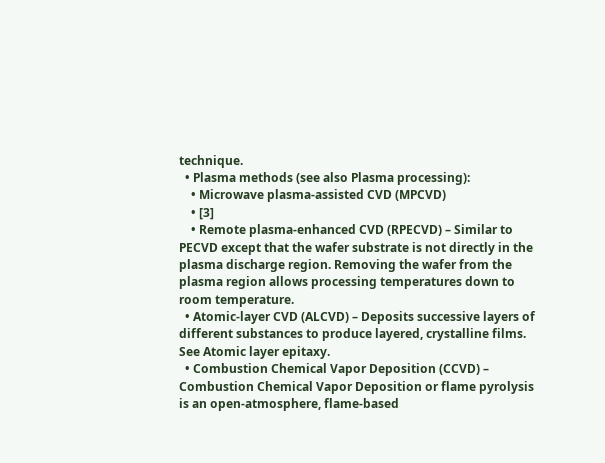technique.
  • Plasma methods (see also Plasma processing):
    • Microwave plasma-assisted CVD (MPCVD)
    • [3]
    • Remote plasma-enhanced CVD (RPECVD) – Similar to PECVD except that the wafer substrate is not directly in the plasma discharge region. Removing the wafer from the plasma region allows processing temperatures down to room temperature.
  • Atomic-layer CVD (ALCVD) – Deposits successive layers of different substances to produce layered, crystalline films. See Atomic layer epitaxy.
  • Combustion Chemical Vapor Deposition (CCVD) – Combustion Chemical Vapor Deposition or flame pyrolysis is an open-atmosphere, flame-based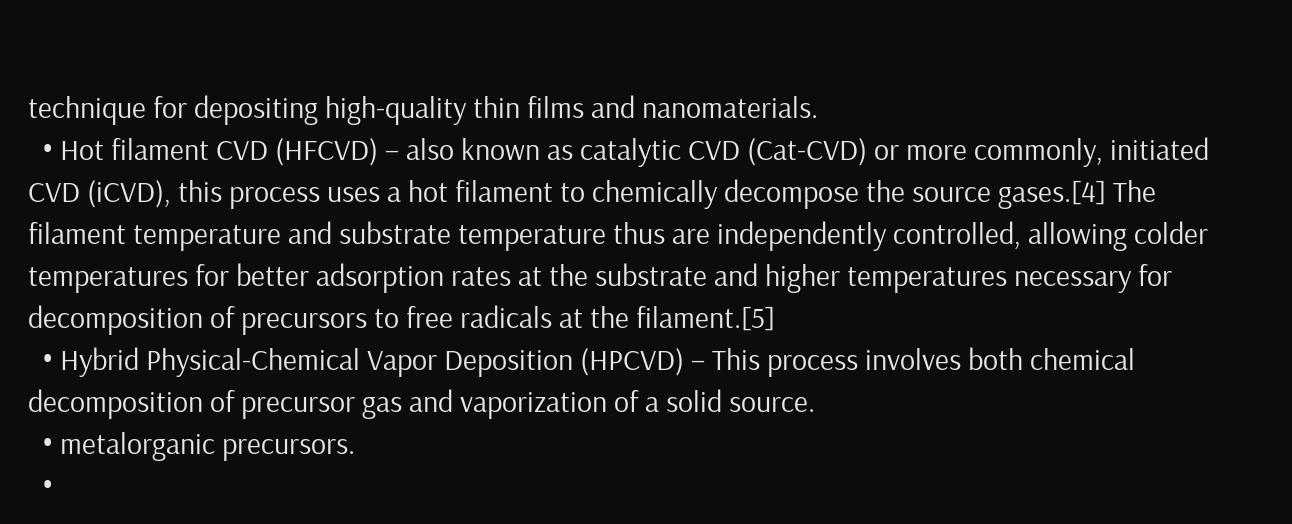technique for depositing high-quality thin films and nanomaterials.
  • Hot filament CVD (HFCVD) – also known as catalytic CVD (Cat-CVD) or more commonly, initiated CVD (iCVD), this process uses a hot filament to chemically decompose the source gases.[4] The filament temperature and substrate temperature thus are independently controlled, allowing colder temperatures for better adsorption rates at the substrate and higher temperatures necessary for decomposition of precursors to free radicals at the filament.[5]
  • Hybrid Physical-Chemical Vapor Deposition (HPCVD) – This process involves both chemical decomposition of precursor gas and vaporization of a solid source.
  • metalorganic precursors.
  •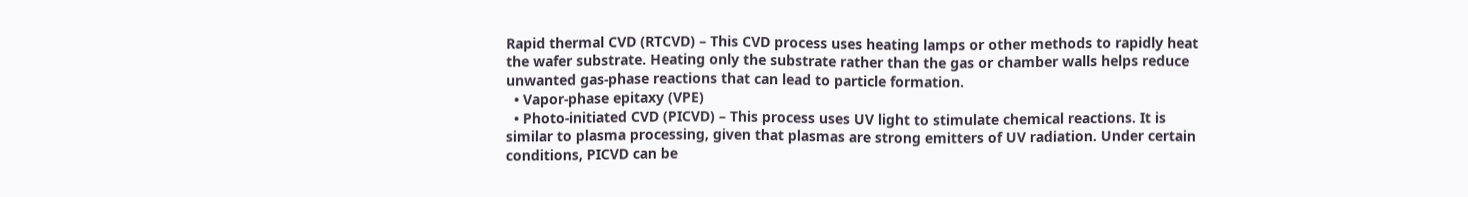Rapid thermal CVD (RTCVD) – This CVD process uses heating lamps or other methods to rapidly heat the wafer substrate. Heating only the substrate rather than the gas or chamber walls helps reduce unwanted gas-phase reactions that can lead to particle formation.
  • Vapor-phase epitaxy (VPE)
  • Photo-initiated CVD (PICVD) – This process uses UV light to stimulate chemical reactions. It is similar to plasma processing, given that plasmas are strong emitters of UV radiation. Under certain conditions, PICVD can be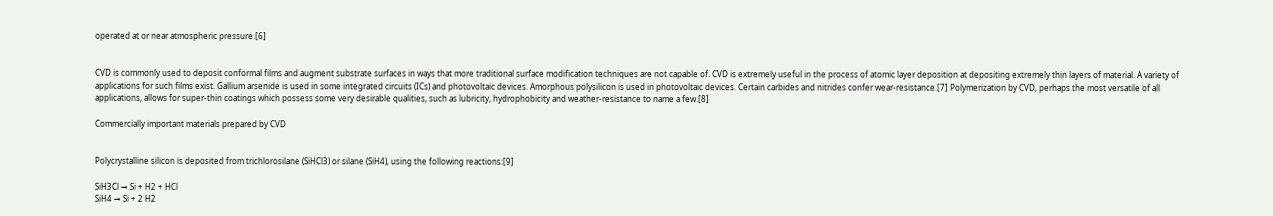operated at or near atmospheric pressure.[6]


CVD is commonly used to deposit conformal films and augment substrate surfaces in ways that more traditional surface modification techniques are not capable of. CVD is extremely useful in the process of atomic layer deposition at depositing extremely thin layers of material. A variety of applications for such films exist. Gallium arsenide is used in some integrated circuits (ICs) and photovoltaic devices. Amorphous polysilicon is used in photovoltaic devices. Certain carbides and nitrides confer wear-resistance.[7] Polymerization by CVD, perhaps the most versatile of all applications, allows for super-thin coatings which possess some very desirable qualities, such as lubricity, hydrophobicity and weather-resistance to name a few.[8]

Commercially important materials prepared by CVD


Polycrystalline silicon is deposited from trichlorosilane (SiHCl3) or silane (SiH4), using the following reactions:[9]

SiH3Cl → Si + H2 + HCl
SiH4 → Si + 2 H2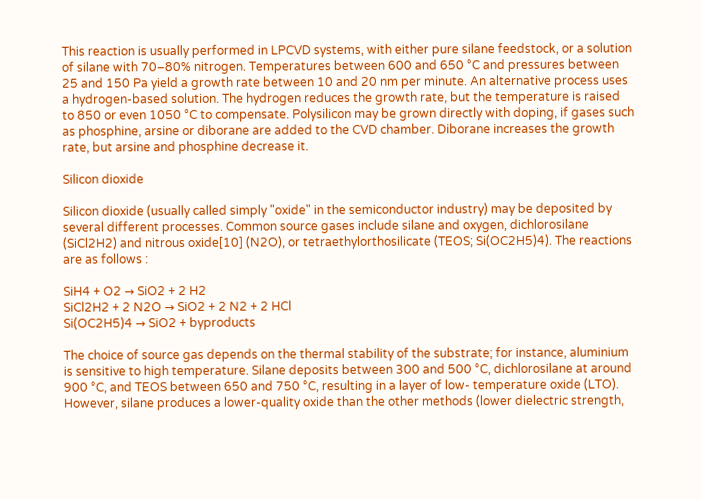This reaction is usually performed in LPCVD systems, with either pure silane feedstock, or a solution of silane with 70–80% nitrogen. Temperatures between 600 and 650 °C and pressures between 25 and 150 Pa yield a growth rate between 10 and 20 nm per minute. An alternative process uses a hydrogen-based solution. The hydrogen reduces the growth rate, but the temperature is raised to 850 or even 1050 °C to compensate. Polysilicon may be grown directly with doping, if gases such as phosphine, arsine or diborane are added to the CVD chamber. Diborane increases the growth rate, but arsine and phosphine decrease it.

Silicon dioxide

Silicon dioxide (usually called simply "oxide" in the semiconductor industry) may be deposited by several different processes. Common source gases include silane and oxygen, dichlorosilane (SiCl2H2) and nitrous oxide[10] (N2O), or tetraethylorthosilicate (TEOS; Si(OC2H5)4). The reactions are as follows :

SiH4 + O2 → SiO2 + 2 H2
SiCl2H2 + 2 N2O → SiO2 + 2 N2 + 2 HCl
Si(OC2H5)4 → SiO2 + byproducts

The choice of source gas depends on the thermal stability of the substrate; for instance, aluminium is sensitive to high temperature. Silane deposits between 300 and 500 °C, dichlorosilane at around 900 °C, and TEOS between 650 and 750 °C, resulting in a layer of low- temperature oxide (LTO). However, silane produces a lower-quality oxide than the other methods (lower dielectric strength,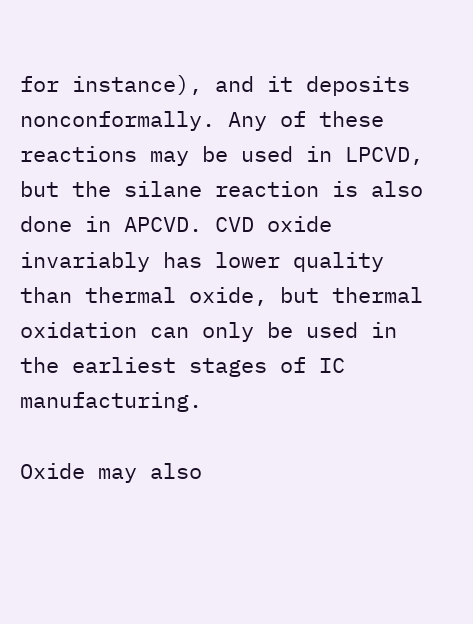for instance), and it deposits nonconformally. Any of these reactions may be used in LPCVD, but the silane reaction is also done in APCVD. CVD oxide invariably has lower quality than thermal oxide, but thermal oxidation can only be used in the earliest stages of IC manufacturing.

Oxide may also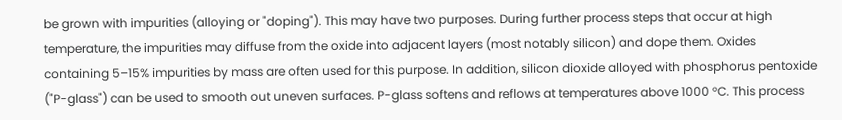be grown with impurities (alloying or "doping"). This may have two purposes. During further process steps that occur at high temperature, the impurities may diffuse from the oxide into adjacent layers (most notably silicon) and dope them. Oxides containing 5–15% impurities by mass are often used for this purpose. In addition, silicon dioxide alloyed with phosphorus pentoxide ("P-glass") can be used to smooth out uneven surfaces. P-glass softens and reflows at temperatures above 1000 °C. This process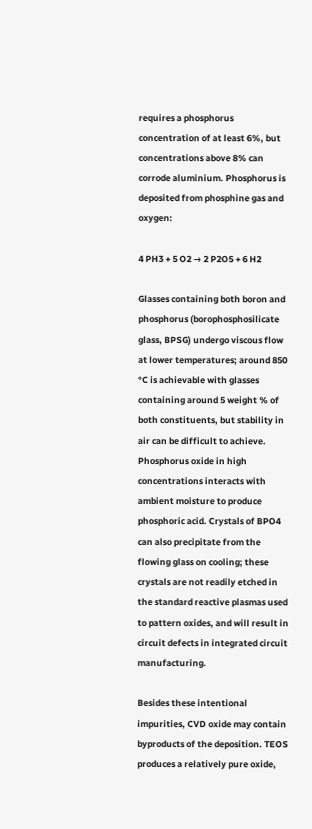requires a phosphorus concentration of at least 6%, but concentrations above 8% can corrode aluminium. Phosphorus is deposited from phosphine gas and oxygen:

4 PH3 + 5 O2 → 2 P2O5 + 6 H2

Glasses containing both boron and phosphorus (borophosphosilicate glass, BPSG) undergo viscous flow at lower temperatures; around 850 °C is achievable with glasses containing around 5 weight % of both constituents, but stability in air can be difficult to achieve. Phosphorus oxide in high concentrations interacts with ambient moisture to produce phosphoric acid. Crystals of BPO4 can also precipitate from the flowing glass on cooling; these crystals are not readily etched in the standard reactive plasmas used to pattern oxides, and will result in circuit defects in integrated circuit manufacturing.

Besides these intentional impurities, CVD oxide may contain byproducts of the deposition. TEOS produces a relatively pure oxide,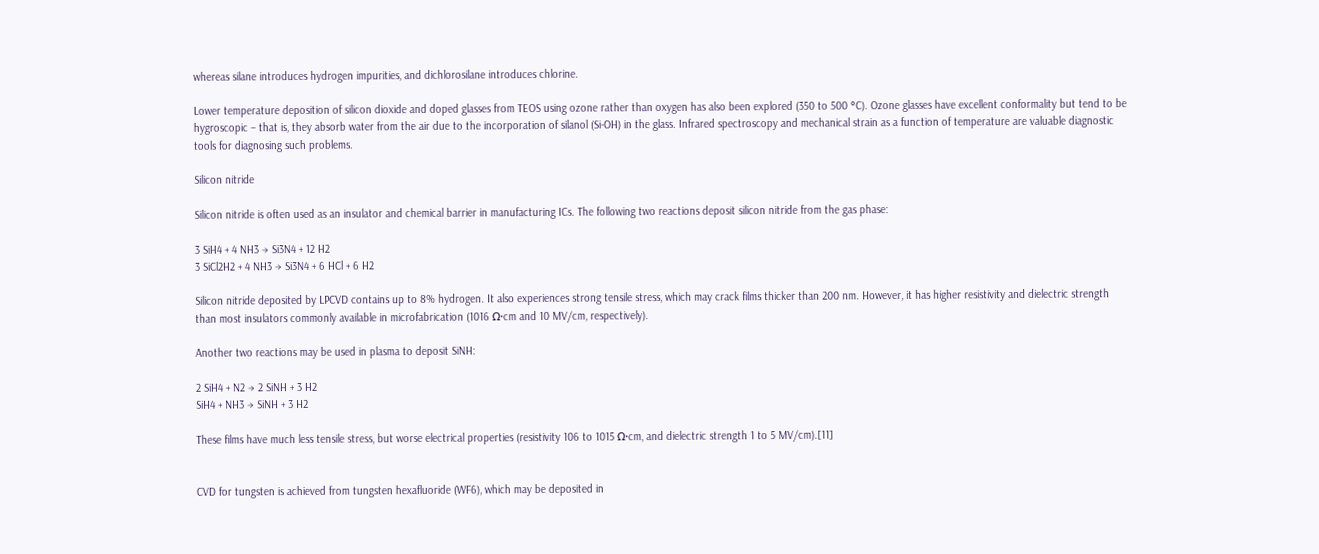whereas silane introduces hydrogen impurities, and dichlorosilane introduces chlorine.

Lower temperature deposition of silicon dioxide and doped glasses from TEOS using ozone rather than oxygen has also been explored (350 to 500 °C). Ozone glasses have excellent conformality but tend to be hygroscopic – that is, they absorb water from the air due to the incorporation of silanol (Si-OH) in the glass. Infrared spectroscopy and mechanical strain as a function of temperature are valuable diagnostic tools for diagnosing such problems.

Silicon nitride

Silicon nitride is often used as an insulator and chemical barrier in manufacturing ICs. The following two reactions deposit silicon nitride from the gas phase:

3 SiH4 + 4 NH3 → Si3N4 + 12 H2
3 SiCl2H2 + 4 NH3 → Si3N4 + 6 HCl + 6 H2

Silicon nitride deposited by LPCVD contains up to 8% hydrogen. It also experiences strong tensile stress, which may crack films thicker than 200 nm. However, it has higher resistivity and dielectric strength than most insulators commonly available in microfabrication (1016 Ω·cm and 10 MV/cm, respectively).

Another two reactions may be used in plasma to deposit SiNH:

2 SiH4 + N2 → 2 SiNH + 3 H2
SiH4 + NH3 → SiNH + 3 H2

These films have much less tensile stress, but worse electrical properties (resistivity 106 to 1015 Ω·cm, and dielectric strength 1 to 5 MV/cm).[11]


CVD for tungsten is achieved from tungsten hexafluoride (WF6), which may be deposited in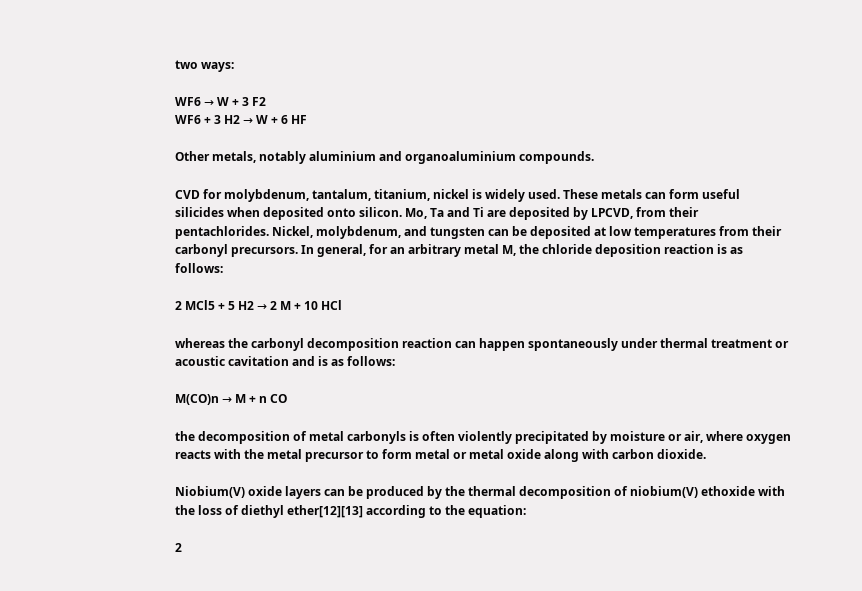two ways:

WF6 → W + 3 F2
WF6 + 3 H2 → W + 6 HF

Other metals, notably aluminium and organoaluminium compounds.

CVD for molybdenum, tantalum, titanium, nickel is widely used. These metals can form useful silicides when deposited onto silicon. Mo, Ta and Ti are deposited by LPCVD, from their pentachlorides. Nickel, molybdenum, and tungsten can be deposited at low temperatures from their carbonyl precursors. In general, for an arbitrary metal M, the chloride deposition reaction is as follows:

2 MCl5 + 5 H2 → 2 M + 10 HCl

whereas the carbonyl decomposition reaction can happen spontaneously under thermal treatment or acoustic cavitation and is as follows:

M(CO)n → M + n CO

the decomposition of metal carbonyls is often violently precipitated by moisture or air, where oxygen reacts with the metal precursor to form metal or metal oxide along with carbon dioxide.

Niobium(V) oxide layers can be produced by the thermal decomposition of niobium(V) ethoxide with the loss of diethyl ether[12][13] according to the equation:

2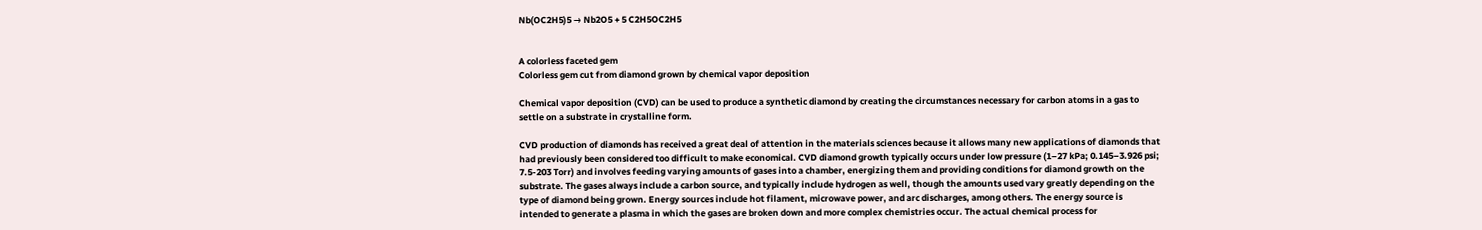Nb(OC2H5)5 → Nb2O5 + 5 C2H5OC2H5


A colorless faceted gem
Colorless gem cut from diamond grown by chemical vapor deposition

Chemical vapor deposition (CVD) can be used to produce a synthetic diamond by creating the circumstances necessary for carbon atoms in a gas to settle on a substrate in crystalline form.

CVD production of diamonds has received a great deal of attention in the materials sciences because it allows many new applications of diamonds that had previously been considered too difficult to make economical. CVD diamond growth typically occurs under low pressure (1–27 kPa; 0.145–3.926 psi; 7.5-203 Torr) and involves feeding varying amounts of gases into a chamber, energizing them and providing conditions for diamond growth on the substrate. The gases always include a carbon source, and typically include hydrogen as well, though the amounts used vary greatly depending on the type of diamond being grown. Energy sources include hot filament, microwave power, and arc discharges, among others. The energy source is intended to generate a plasma in which the gases are broken down and more complex chemistries occur. The actual chemical process for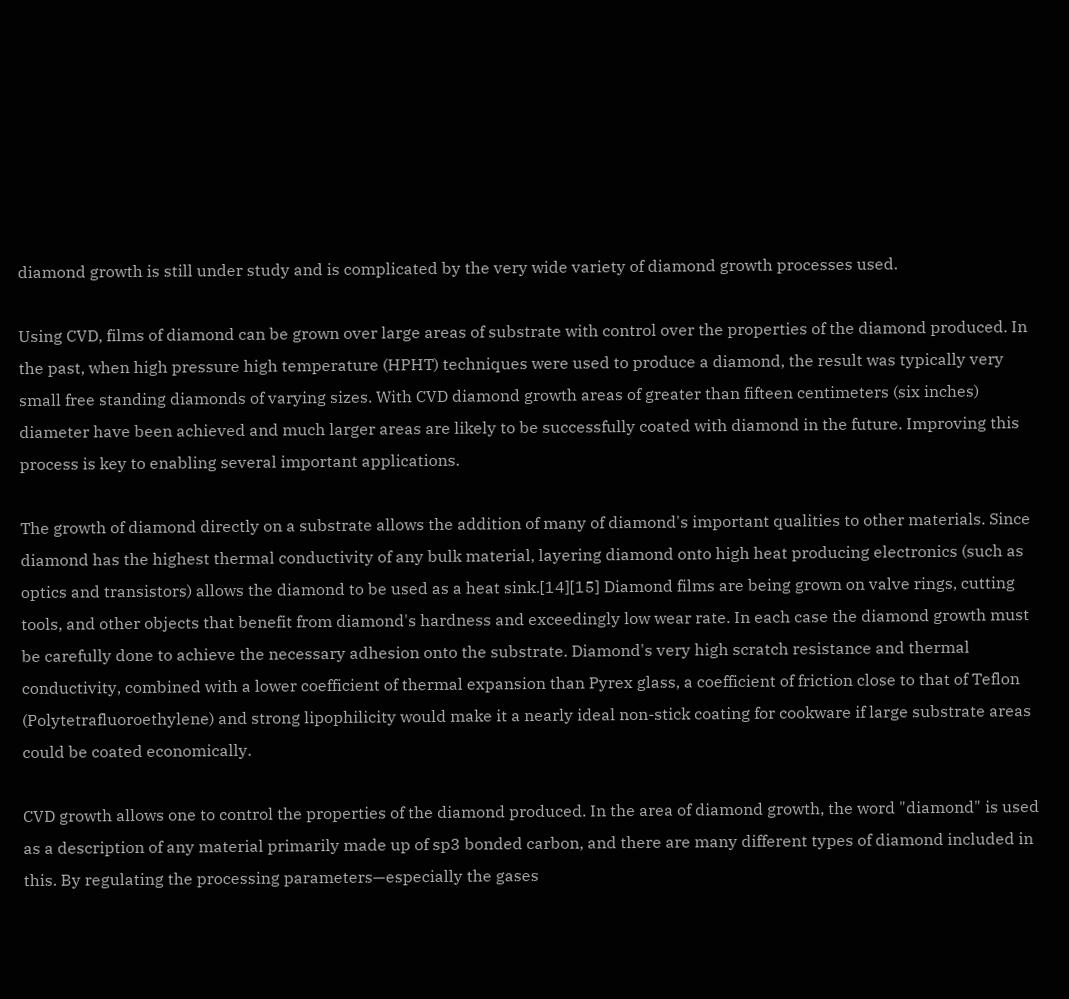diamond growth is still under study and is complicated by the very wide variety of diamond growth processes used.

Using CVD, films of diamond can be grown over large areas of substrate with control over the properties of the diamond produced. In the past, when high pressure high temperature (HPHT) techniques were used to produce a diamond, the result was typically very small free standing diamonds of varying sizes. With CVD diamond growth areas of greater than fifteen centimeters (six inches) diameter have been achieved and much larger areas are likely to be successfully coated with diamond in the future. Improving this process is key to enabling several important applications.

The growth of diamond directly on a substrate allows the addition of many of diamond's important qualities to other materials. Since diamond has the highest thermal conductivity of any bulk material, layering diamond onto high heat producing electronics (such as optics and transistors) allows the diamond to be used as a heat sink.[14][15] Diamond films are being grown on valve rings, cutting tools, and other objects that benefit from diamond's hardness and exceedingly low wear rate. In each case the diamond growth must be carefully done to achieve the necessary adhesion onto the substrate. Diamond's very high scratch resistance and thermal conductivity, combined with a lower coefficient of thermal expansion than Pyrex glass, a coefficient of friction close to that of Teflon (Polytetrafluoroethylene) and strong lipophilicity would make it a nearly ideal non-stick coating for cookware if large substrate areas could be coated economically.

CVD growth allows one to control the properties of the diamond produced. In the area of diamond growth, the word "diamond" is used as a description of any material primarily made up of sp3 bonded carbon, and there are many different types of diamond included in this. By regulating the processing parameters—especially the gases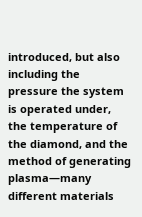introduced, but also including the pressure the system is operated under, the temperature of the diamond, and the method of generating plasma—many different materials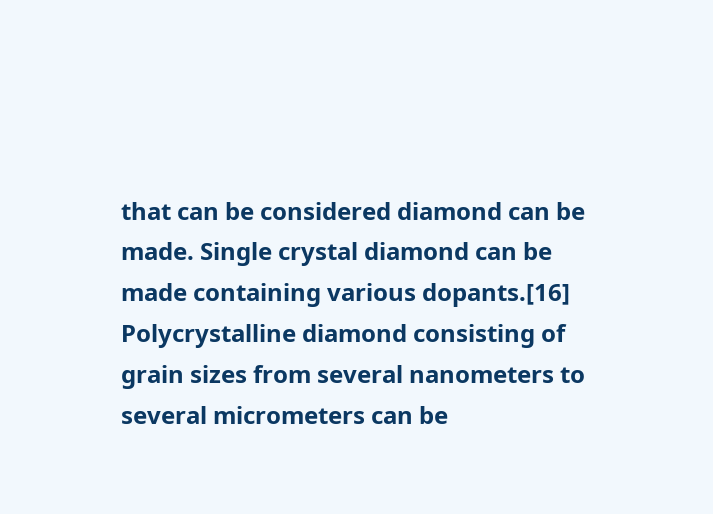that can be considered diamond can be made. Single crystal diamond can be made containing various dopants.[16] Polycrystalline diamond consisting of grain sizes from several nanometers to several micrometers can be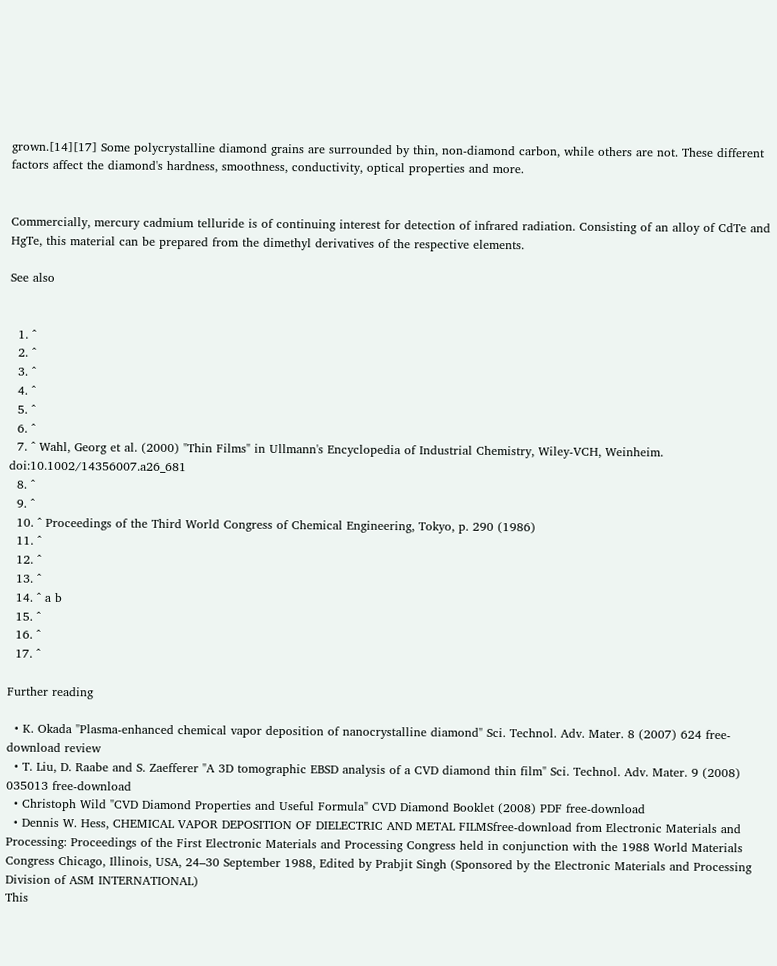grown.[14][17] Some polycrystalline diamond grains are surrounded by thin, non-diamond carbon, while others are not. These different factors affect the diamond's hardness, smoothness, conductivity, optical properties and more.


Commercially, mercury cadmium telluride is of continuing interest for detection of infrared radiation. Consisting of an alloy of CdTe and HgTe, this material can be prepared from the dimethyl derivatives of the respective elements.

See also


  1. ^
  2. ^
  3. ^
  4. ^
  5. ^
  6. ^
  7. ^ Wahl, Georg et al. (2000) "Thin Films" in Ullmann's Encyclopedia of Industrial Chemistry, Wiley-VCH, Weinheim. doi:10.1002/14356007.a26_681
  8. ^
  9. ^
  10. ^ Proceedings of the Third World Congress of Chemical Engineering, Tokyo, p. 290 (1986)
  11. ^
  12. ^
  13. ^
  14. ^ a b
  15. ^
  16. ^
  17. ^

Further reading

  • K. Okada "Plasma-enhanced chemical vapor deposition of nanocrystalline diamond" Sci. Technol. Adv. Mater. 8 (2007) 624 free-download review
  • T. Liu, D. Raabe and S. Zaefferer "A 3D tomographic EBSD analysis of a CVD diamond thin film" Sci. Technol. Adv. Mater. 9 (2008) 035013 free-download
  • Christoph Wild "CVD Diamond Properties and Useful Formula" CVD Diamond Booklet (2008) PDF free-download
  • Dennis W. Hess, CHEMICAL VAPOR DEPOSITION OF DIELECTRIC AND METAL FILMSfree-download from Electronic Materials and Processing: Proceedings of the First Electronic Materials and Processing Congress held in conjunction with the 1988 World Materials Congress Chicago, Illinois, USA, 24–30 September 1988, Edited by Prabjit Singh (Sponsored by the Electronic Materials and Processing Division of ASM INTERNATIONAL)
This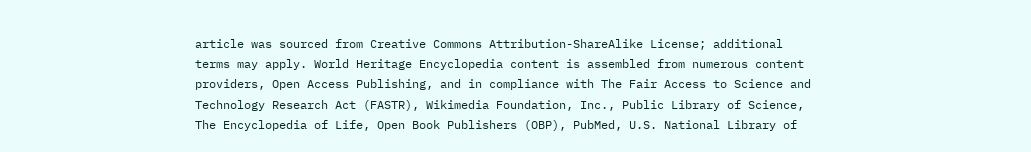article was sourced from Creative Commons Attribution-ShareAlike License; additional terms may apply. World Heritage Encyclopedia content is assembled from numerous content providers, Open Access Publishing, and in compliance with The Fair Access to Science and Technology Research Act (FASTR), Wikimedia Foundation, Inc., Public Library of Science, The Encyclopedia of Life, Open Book Publishers (OBP), PubMed, U.S. National Library of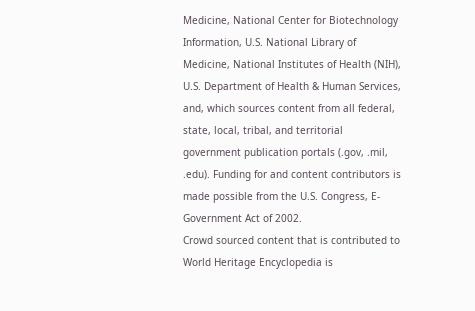Medicine, National Center for Biotechnology Information, U.S. National Library of Medicine, National Institutes of Health (NIH), U.S. Department of Health & Human Services, and, which sources content from all federal, state, local, tribal, and territorial government publication portals (.gov, .mil, .edu). Funding for and content contributors is made possible from the U.S. Congress, E-Government Act of 2002.
Crowd sourced content that is contributed to World Heritage Encyclopedia is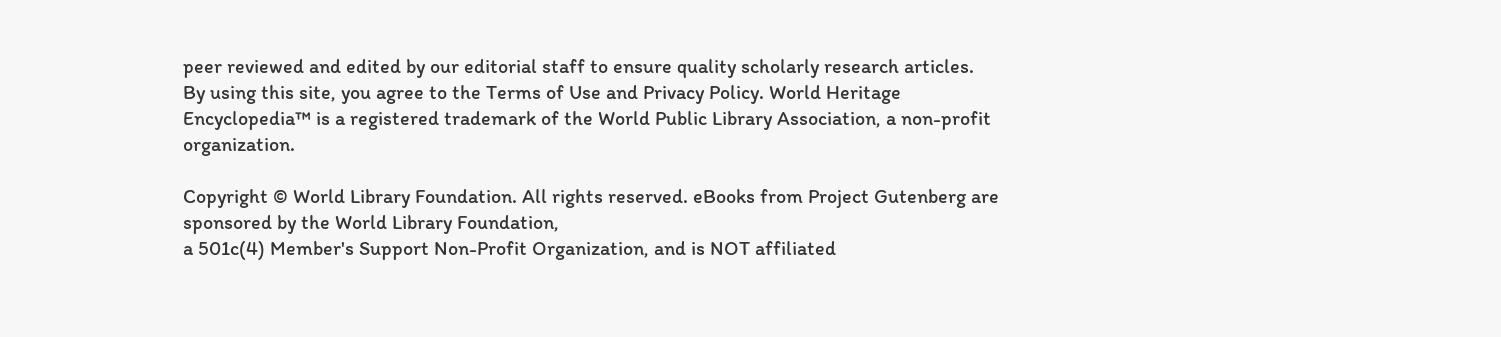peer reviewed and edited by our editorial staff to ensure quality scholarly research articles.
By using this site, you agree to the Terms of Use and Privacy Policy. World Heritage Encyclopedia™ is a registered trademark of the World Public Library Association, a non-profit organization.

Copyright © World Library Foundation. All rights reserved. eBooks from Project Gutenberg are sponsored by the World Library Foundation,
a 501c(4) Member's Support Non-Profit Organization, and is NOT affiliated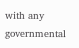with any governmental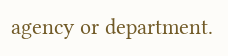agency or department.